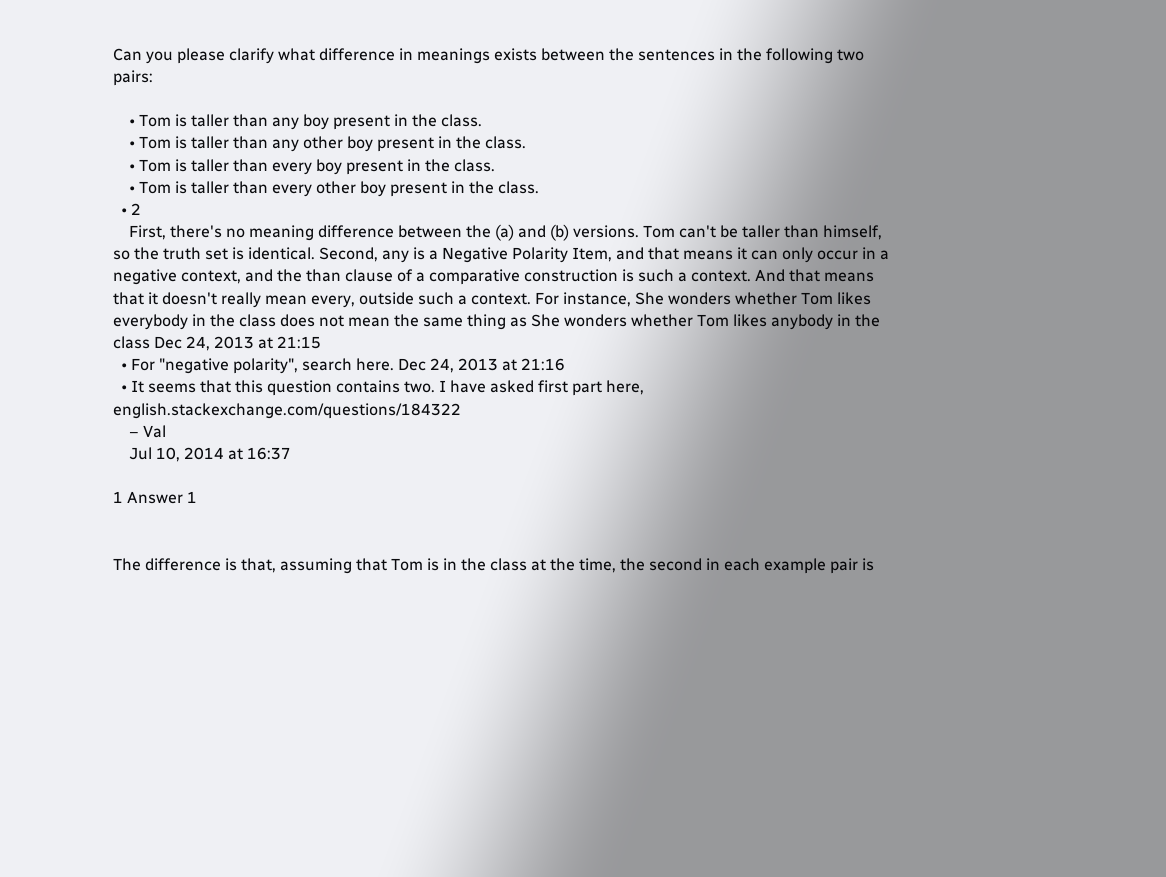Can you please clarify what difference in meanings exists between the sentences in the following two pairs:

    • Tom is taller than any boy present in the class.
    • Tom is taller than any other boy present in the class.
    • Tom is taller than every boy present in the class.
    • Tom is taller than every other boy present in the class.
  • 2
    First, there's no meaning difference between the (a) and (b) versions. Tom can't be taller than himself, so the truth set is identical. Second, any is a Negative Polarity Item, and that means it can only occur in a negative context, and the than clause of a comparative construction is such a context. And that means that it doesn't really mean every, outside such a context. For instance, She wonders whether Tom likes everybody in the class does not mean the same thing as She wonders whether Tom likes anybody in the class Dec 24, 2013 at 21:15
  • For "negative polarity", search here. Dec 24, 2013 at 21:16
  • It seems that this question contains two. I have asked first part here, english.stackexchange.com/questions/184322
    – Val
    Jul 10, 2014 at 16:37

1 Answer 1


The difference is that, assuming that Tom is in the class at the time, the second in each example pair is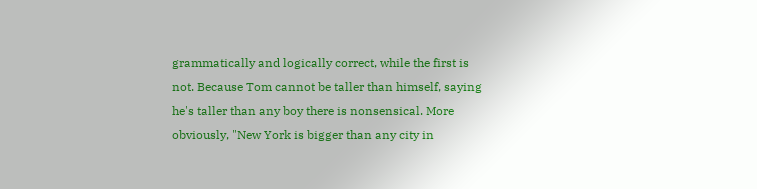grammatically and logically correct, while the first is not. Because Tom cannot be taller than himself, saying he's taller than any boy there is nonsensical. More obviously, "New York is bigger than any city in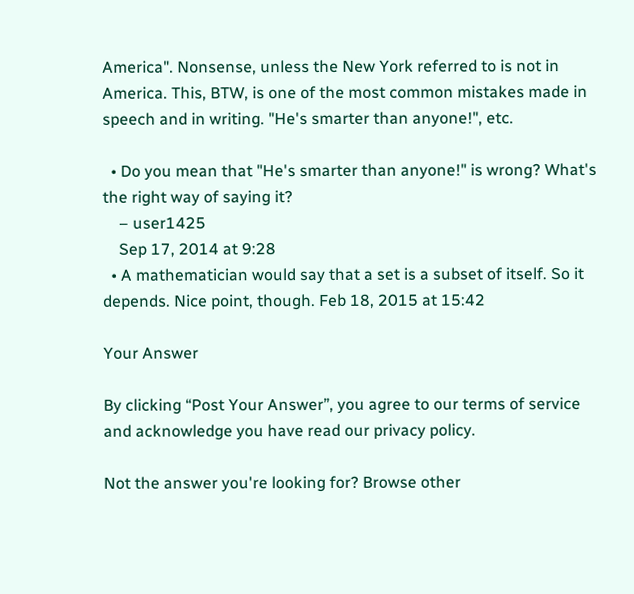America". Nonsense, unless the New York referred to is not in America. This, BTW, is one of the most common mistakes made in speech and in writing. "He's smarter than anyone!", etc.

  • Do you mean that "He's smarter than anyone!" is wrong? What's the right way of saying it?
    – user1425
    Sep 17, 2014 at 9:28
  • A mathematician would say that a set is a subset of itself. So it depends. Nice point, though. Feb 18, 2015 at 15:42

Your Answer

By clicking “Post Your Answer”, you agree to our terms of service and acknowledge you have read our privacy policy.

Not the answer you're looking for? Browse other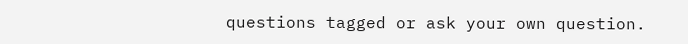questions tagged or ask your own question.